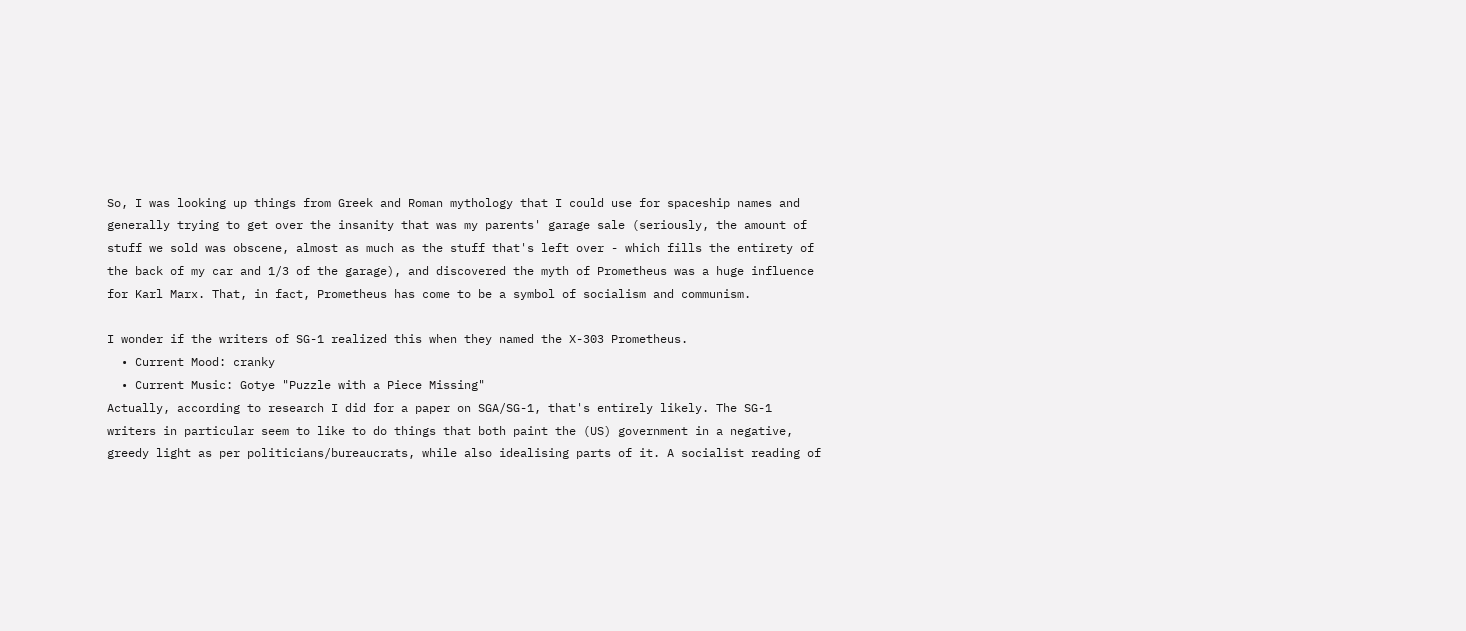So, I was looking up things from Greek and Roman mythology that I could use for spaceship names and generally trying to get over the insanity that was my parents' garage sale (seriously, the amount of stuff we sold was obscene, almost as much as the stuff that's left over - which fills the entirety of the back of my car and 1/3 of the garage), and discovered the myth of Prometheus was a huge influence for Karl Marx. That, in fact, Prometheus has come to be a symbol of socialism and communism.

I wonder if the writers of SG-1 realized this when they named the X-303 Prometheus.
  • Current Mood: cranky
  • Current Music: Gotye "Puzzle with a Piece Missing"
Actually, according to research I did for a paper on SGA/SG-1, that's entirely likely. The SG-1 writers in particular seem to like to do things that both paint the (US) government in a negative, greedy light as per politicians/bureaucrats, while also idealising parts of it. A socialist reading of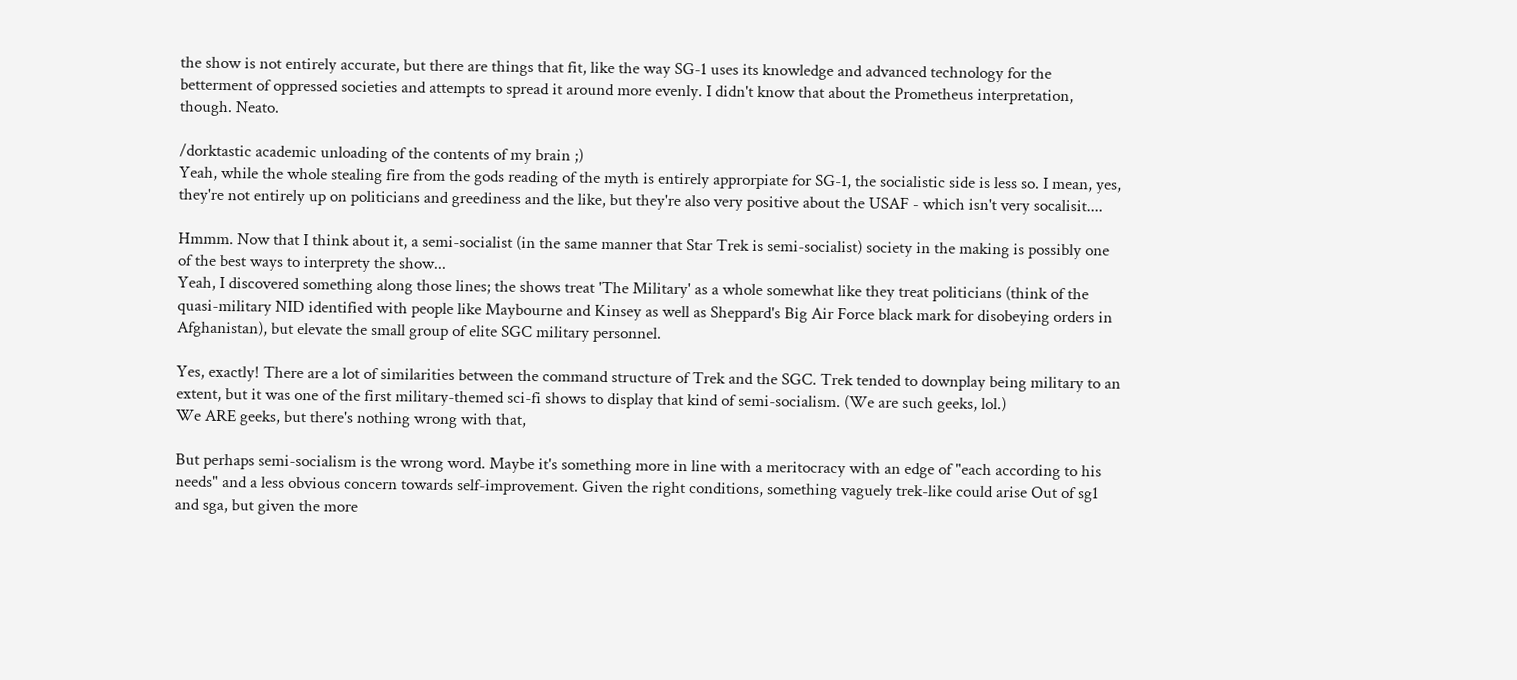the show is not entirely accurate, but there are things that fit, like the way SG-1 uses its knowledge and advanced technology for the betterment of oppressed societies and attempts to spread it around more evenly. I didn't know that about the Prometheus interpretation, though. Neato.

/dorktastic academic unloading of the contents of my brain ;)
Yeah, while the whole stealing fire from the gods reading of the myth is entirely approrpiate for SG-1, the socialistic side is less so. I mean, yes, they're not entirely up on politicians and greediness and the like, but they're also very positive about the USAF - which isn't very socalisit....

Hmmm. Now that I think about it, a semi-socialist (in the same manner that Star Trek is semi-socialist) society in the making is possibly one of the best ways to interprety the show...
Yeah, I discovered something along those lines; the shows treat 'The Military' as a whole somewhat like they treat politicians (think of the quasi-military NID identified with people like Maybourne and Kinsey as well as Sheppard's Big Air Force black mark for disobeying orders in Afghanistan), but elevate the small group of elite SGC military personnel.

Yes, exactly! There are a lot of similarities between the command structure of Trek and the SGC. Trek tended to downplay being military to an extent, but it was one of the first military-themed sci-fi shows to display that kind of semi-socialism. (We are such geeks, lol.)
We ARE geeks, but there's nothing wrong with that,

But perhaps semi-socialism is the wrong word. Maybe it's something more in line with a meritocracy with an edge of "each according to his needs" and a less obvious concern towards self-improvement. Given the right conditions, something vaguely trek-like could arise Out of sg1 and sga, but given the more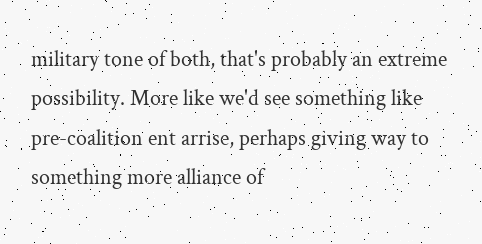military tone of both, that's probably an extreme possibility. More like we'd see something like pre-coalition ent arrise, perhaps giving way to something more alliance of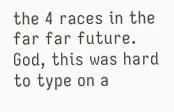the 4 races in the far far future.
God, this was hard to type on a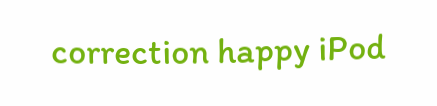correction happy iPod